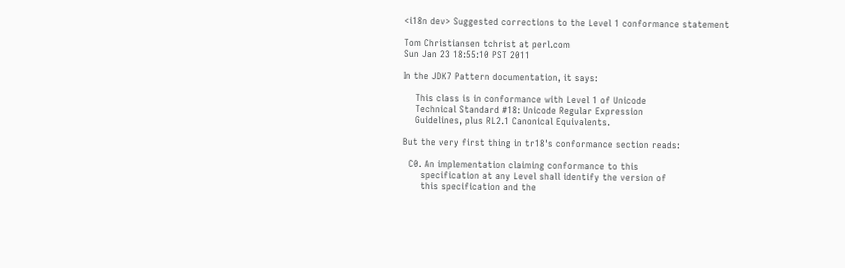<i18n dev> Suggested corrections to the Level 1 conformance statement

Tom Christiansen tchrist at perl.com
Sun Jan 23 18:55:10 PST 2011

In the JDK7 Pattern documentation, it says:

    This class is in conformance with Level 1 of Unicode
    Technical Standard #18: Unicode Regular Expression
    Guidelines, plus RL2.1 Canonical Equivalents.

But the very first thing in tr18's conformance section reads:

  C0. An implementation claiming conformance to this
      specification at any Level shall identify the version of
      this specification and the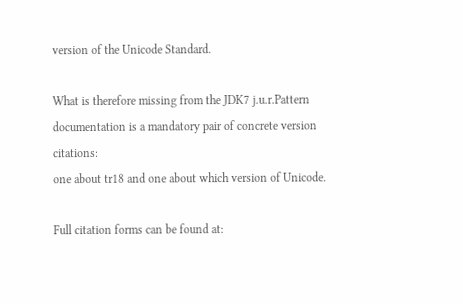version of the Unicode Standard.

What is therefore missing from the JDK7 j.u.r.Pattern
documentation is a mandatory pair of concrete version citations:
one about tr18 and one about which version of Unicode.

Full citation forms can be found at: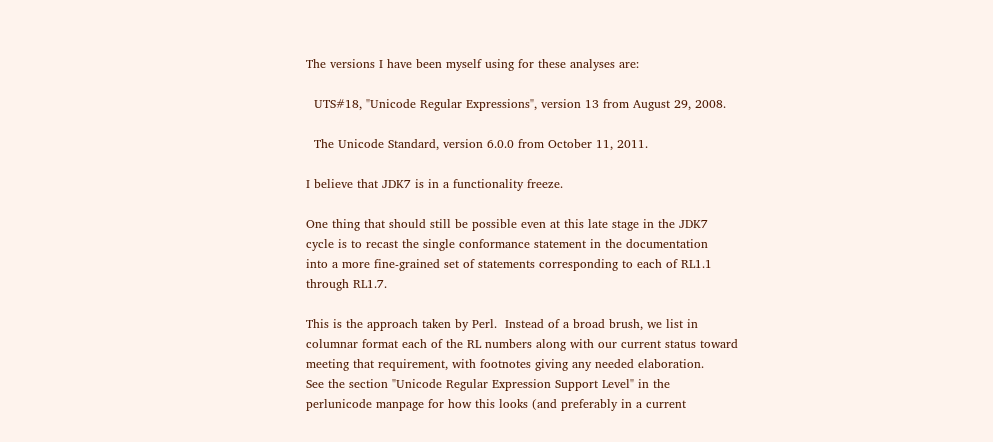The versions I have been myself using for these analyses are:

  UTS#18, "Unicode Regular Expressions", version 13 from August 29, 2008.

  The Unicode Standard, version 6.0.0 from October 11, 2011.

I believe that JDK7 is in a functionality freeze.

One thing that should still be possible even at this late stage in the JDK7
cycle is to recast the single conformance statement in the documentation
into a more fine-grained set of statements corresponding to each of RL1.1
through RL1.7.

This is the approach taken by Perl.  Instead of a broad brush, we list in
columnar format each of the RL numbers along with our current status toward
meeting that requirement, with footnotes giving any needed elaboration.
See the section "Unicode Regular Expression Support Level" in the
perlunicode manpage for how this looks (and preferably in a current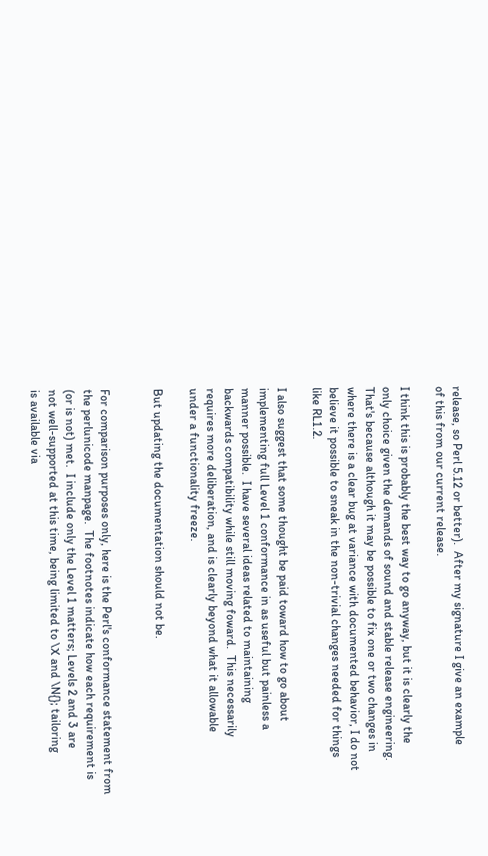release, so Perl 5.12 or better).  After my signature I give an example
of this from our current release.

I think this is probably the best way to go anyway, but it is clearly the
only choice given the demands of sound and stable release engineering.
That's because although it may be possible to fix one or two changes in
where there is a clear bug at variance with documented behavior, I do not
believe it possible to sneak in the non-trivial changes needed for things
like RL1.2.

I also suggest that some thought be paid toward how to go about
implementing full Level 1 conformance in as useful but painless a
manner possible.  I have several ideas related to maintaining
backwards compatibility while still moving foward.  This necessarily
requires more deliberation, and is clearly beyond what it allowable
under a functionality freeze.

But updating the documentation should not be.


For comparison purposes only, here is the Perl's conformance statement from
the perlunicode manpage.  The footnotes indicate how each requirement is
(or is not) met.  I include only the Level 1 matters; Levels 2 and 3 are
not well-supported at this time, being limited to \X and \N{}; tailoring
is available via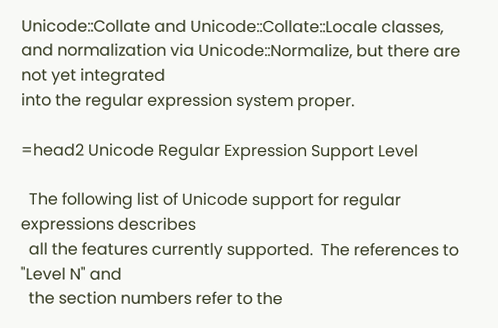Unicode::Collate and Unicode::Collate::Locale classes,
and normalization via Unicode::Normalize, but there are not yet integrated
into the regular expression system proper.

=head2 Unicode Regular Expression Support Level

  The following list of Unicode support for regular expressions describes
  all the features currently supported.  The references to "Level N" and
  the section numbers refer to the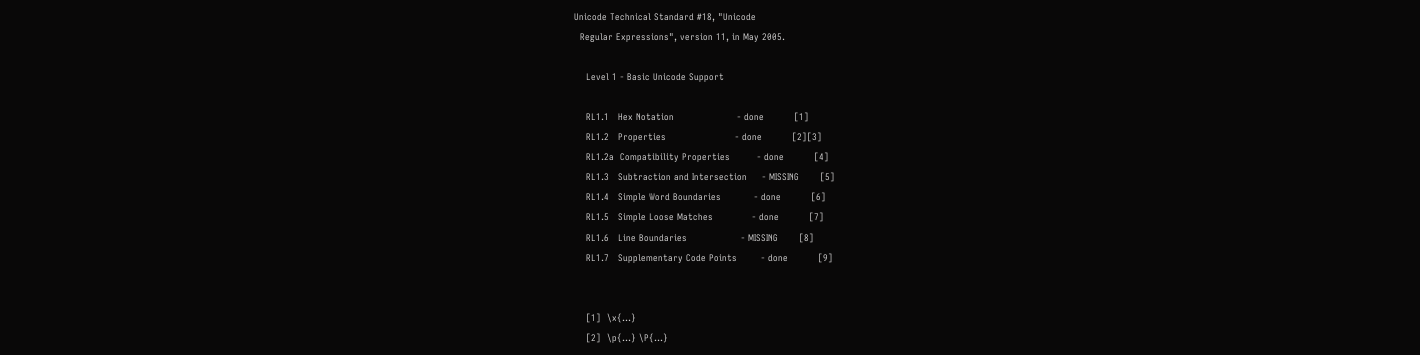Unicode Technical Standard #18, "Unicode
  Regular Expressions", version 11, in May 2005.

    Level 1 - Basic Unicode Support

    RL1.1   Hex Notation                     - done          [1]
    RL1.2   Properties                       - done          [2][3]
    RL1.2a  Compatibility Properties         - done          [4]
    RL1.3   Subtraction and Intersection     - MISSING       [5]
    RL1.4   Simple Word Boundaries           - done          [6]
    RL1.5   Simple Loose Matches             - done          [7]
    RL1.6   Line Boundaries                  - MISSING       [8]
    RL1.7   Supplementary Code Points        - done          [9]


    [1]  \x{...}
    [2]  \p{...} \P{...}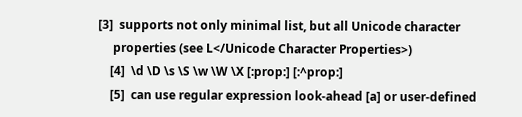[3]  supports not only minimal list, but all Unicode character
     properties (see L</Unicode Character Properties>)
    [4]  \d \D \s \S \w \W \X [:prop:] [:^prop:]
    [5]  can use regular expression look-ahead [a] or user-defined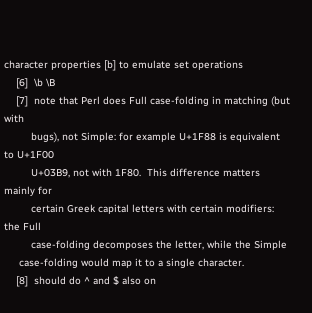character properties [b] to emulate set operations
    [6]  \b \B
    [7]  note that Perl does Full case-folding in matching (but with
         bugs), not Simple: for example U+1F88 is equivalent to U+1F00
         U+03B9, not with 1F80.  This difference matters mainly for
         certain Greek capital letters with certain modifiers: the Full
         case-folding decomposes the letter, while the Simple
     case-folding would map it to a single character.
    [8]  should do ^ and $ also on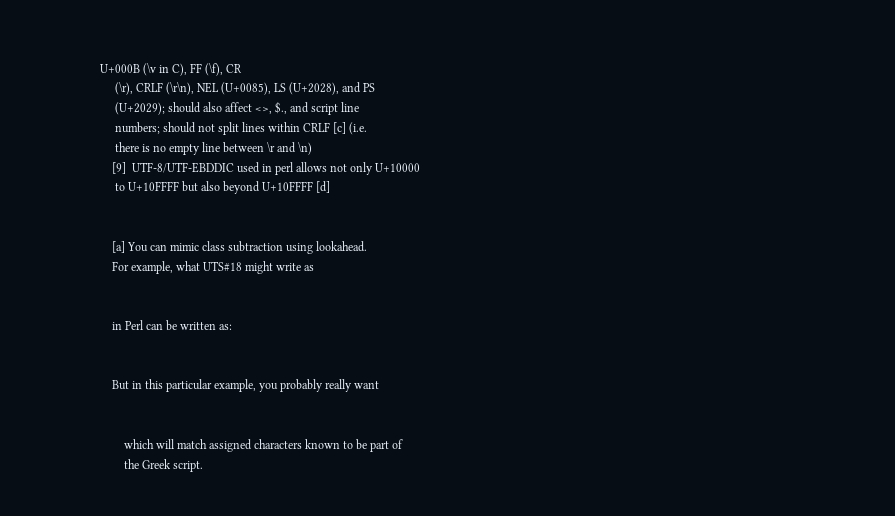U+000B (\v in C), FF (\f), CR
     (\r), CRLF (\r\n), NEL (U+0085), LS (U+2028), and PS
     (U+2029); should also affect <>, $., and script line
     numbers; should not split lines within CRLF [c] (i.e.
     there is no empty line between \r and \n)
    [9]  UTF-8/UTF-EBDDIC used in perl allows not only U+10000
     to U+10FFFF but also beyond U+10FFFF [d]


    [a] You can mimic class subtraction using lookahead.
    For example, what UTS#18 might write as


    in Perl can be written as:


    But in this particular example, you probably really want


        which will match assigned characters known to be part of
        the Greek script.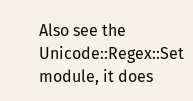Also see the Unicode::Regex::Set module, it does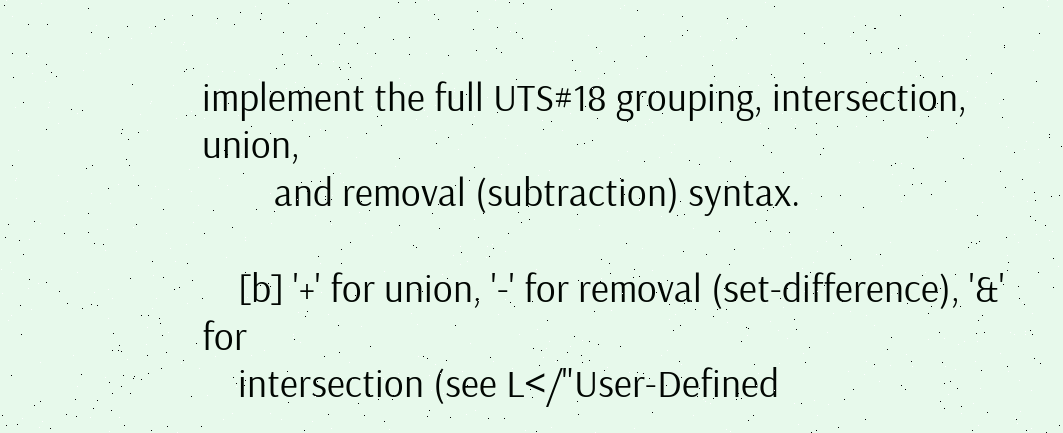implement the full UTS#18 grouping, intersection, union,
        and removal (subtraction) syntax.

    [b] '+' for union, '-' for removal (set-difference), '&' for
    intersection (see L</"User-Defined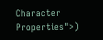Character Properties">)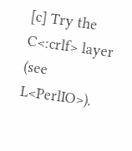[c] Try the C<:crlf> layer (see L<PerlIO>).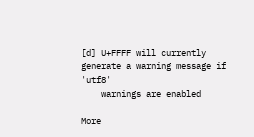[d] U+FFFF will currently generate a warning message if 'utf8'
    warnings are enabled

More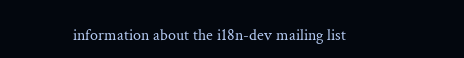information about the i18n-dev mailing list